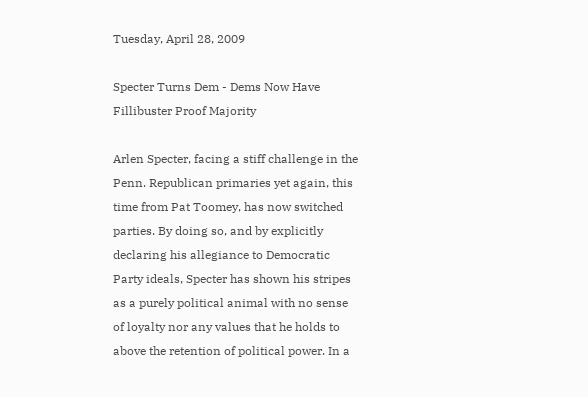Tuesday, April 28, 2009

Specter Turns Dem - Dems Now Have Fillibuster Proof Majority

Arlen Specter, facing a stiff challenge in the Penn. Republican primaries yet again, this time from Pat Toomey, has now switched parties. By doing so, and by explicitly declaring his allegiance to Democratic Party ideals, Specter has shown his stripes as a purely political animal with no sense of loyalty nor any values that he holds to above the retention of political power. In a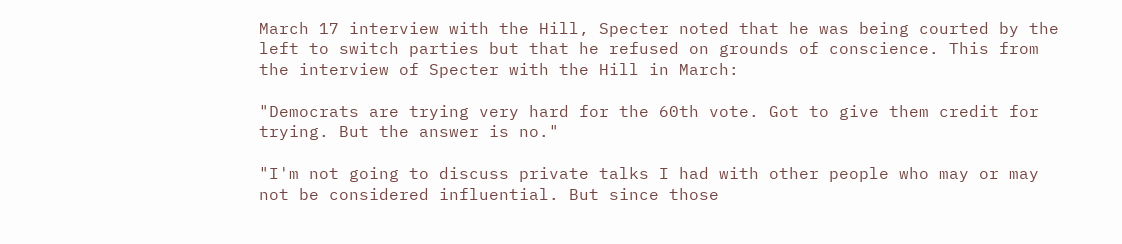March 17 interview with the Hill, Specter noted that he was being courted by the left to switch parties but that he refused on grounds of conscience. This from the interview of Specter with the Hill in March:

"Democrats are trying very hard for the 60th vote. Got to give them credit for trying. But the answer is no."

"I'm not going to discuss private talks I had with other people who may or may not be considered influential. But since those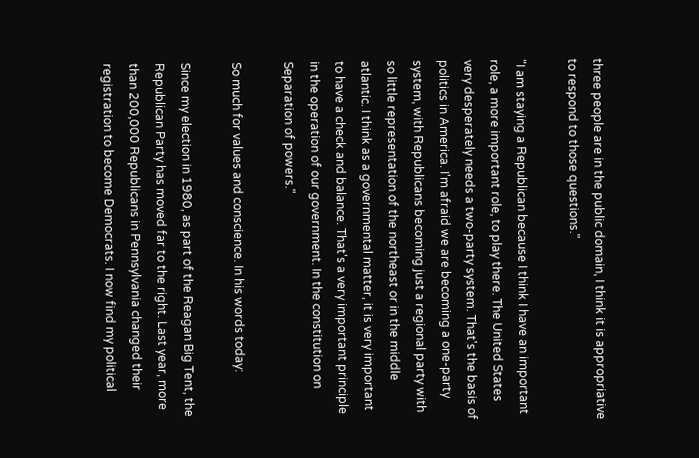three people are in the public domain, I think it is appropriative to respond to those questions."

"I am staying a Republican because I think I have an important role, a more important role, to play there. The United States very desperately needs a two-party system. That's the basis of politics in America. I'm afraid we are becoming a one-party system, with Republicans becoming just a regional party with so little representation of the northeast or in the middle atlantic. I think as a governmental matter, it is very important to have a check and balance. That's a very important principle in the operation of our government. In the constitution on Separation of powers."

So much for values and conscience. In his words today:

Since my election in 1980, as part of the Reagan Big Tent, the Republican Party has moved far to the right. Last year, more than 200,000 Republicans in Pennsylvania changed their registration to become Democrats. I now find my political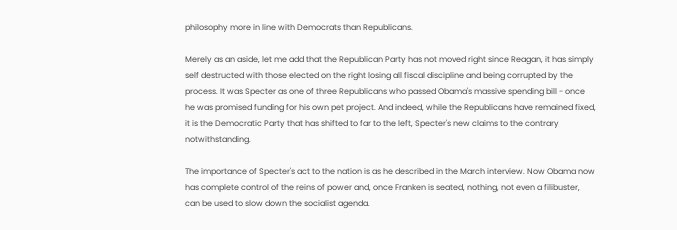philosophy more in line with Democrats than Republicans.

Merely as an aside, let me add that the Republican Party has not moved right since Reagan, it has simply self destructed with those elected on the right losing all fiscal discipline and being corrupted by the process. It was Specter as one of three Republicans who passed Obama's massive spending bill - once he was promised funding for his own pet project. And indeed, while the Republicans have remained fixed, it is the Democratic Party that has shifted to far to the left, Specter's new claims to the contrary notwithstanding.

The importance of Specter's act to the nation is as he described in the March interview. Now Obama now has complete control of the reins of power and, once Franken is seated, nothing, not even a filibuster, can be used to slow down the socialist agenda.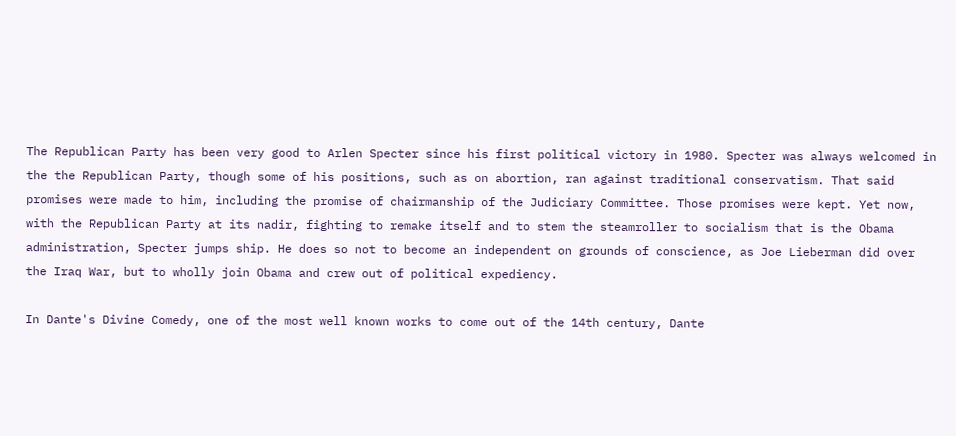The Republican Party has been very good to Arlen Specter since his first political victory in 1980. Specter was always welcomed in the the Republican Party, though some of his positions, such as on abortion, ran against traditional conservatism. That said promises were made to him, including the promise of chairmanship of the Judiciary Committee. Those promises were kept. Yet now, with the Republican Party at its nadir, fighting to remake itself and to stem the steamroller to socialism that is the Obama administration, Specter jumps ship. He does so not to become an independent on grounds of conscience, as Joe Lieberman did over the Iraq War, but to wholly join Obama and crew out of political expediency.

In Dante's Divine Comedy, one of the most well known works to come out of the 14th century, Dante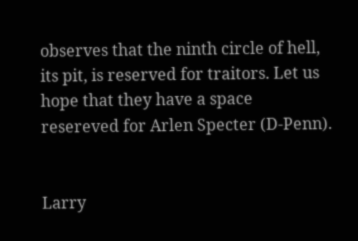observes that the ninth circle of hell, its pit, is reserved for traitors. Let us hope that they have a space resereved for Arlen Specter (D-Penn).


Larry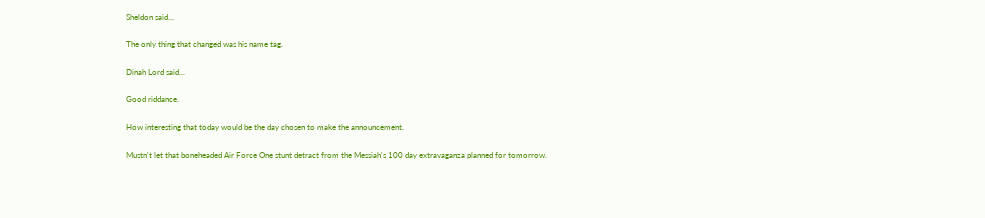Sheldon said...

The only thing that changed was his name tag.

Dinah Lord said...

Good riddance.

How interesting that today would be the day chosen to make the announcement.

Mustn't let that boneheaded Air Force One stunt detract from the Messiah's 100 day extravaganza planned for tomorrow.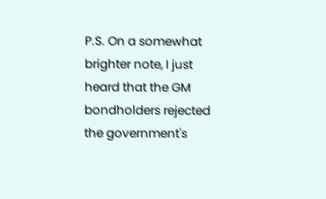P.S. On a somewhat brighter note, I just heard that the GM bondholders rejected the government's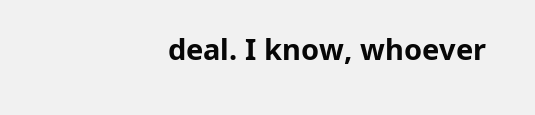deal. I know, whoever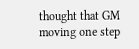thought that GM moving one step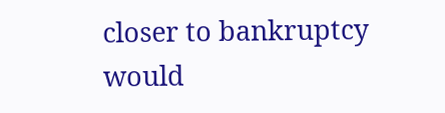closer to bankruptcy would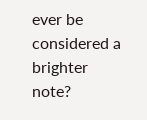ever be considered a brighter note?